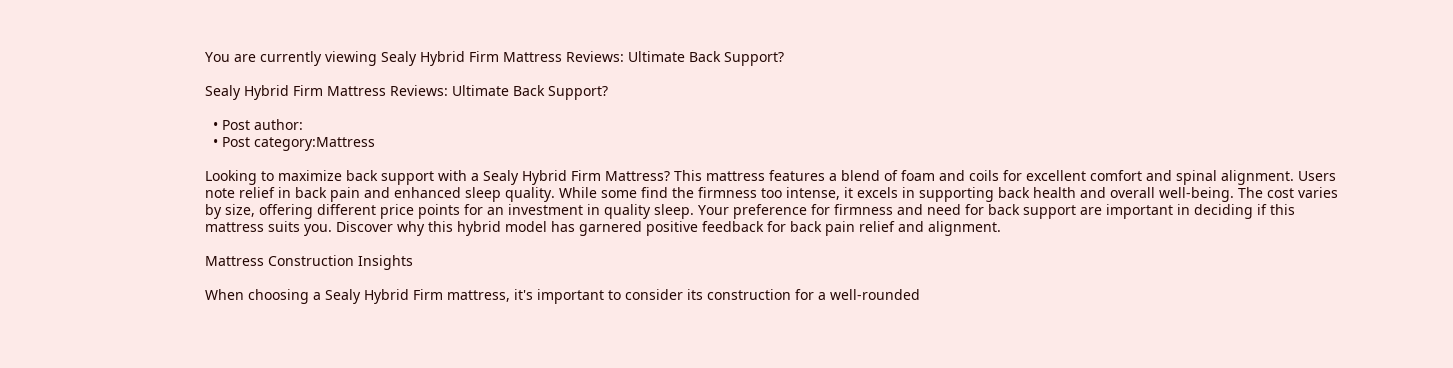You are currently viewing Sealy Hybrid Firm Mattress Reviews: Ultimate Back Support?

Sealy Hybrid Firm Mattress Reviews: Ultimate Back Support?

  • Post author:
  • Post category:Mattress

Looking to maximize back support with a Sealy Hybrid Firm Mattress? This mattress features a blend of foam and coils for excellent comfort and spinal alignment. Users note relief in back pain and enhanced sleep quality. While some find the firmness too intense, it excels in supporting back health and overall well-being. The cost varies by size, offering different price points for an investment in quality sleep. Your preference for firmness and need for back support are important in deciding if this mattress suits you. Discover why this hybrid model has garnered positive feedback for back pain relief and alignment.

Mattress Construction Insights

When choosing a Sealy Hybrid Firm mattress, it's important to consider its construction for a well-rounded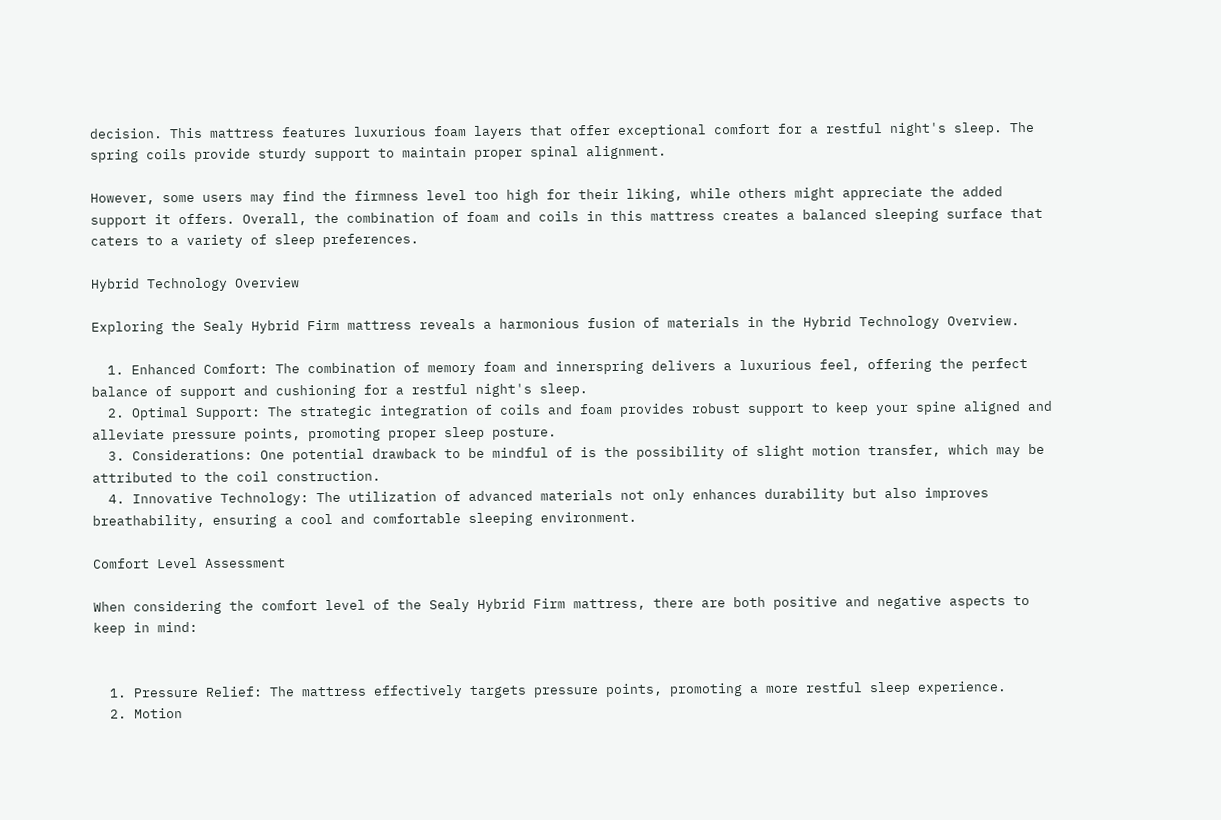decision. This mattress features luxurious foam layers that offer exceptional comfort for a restful night's sleep. The spring coils provide sturdy support to maintain proper spinal alignment.

However, some users may find the firmness level too high for their liking, while others might appreciate the added support it offers. Overall, the combination of foam and coils in this mattress creates a balanced sleeping surface that caters to a variety of sleep preferences.

Hybrid Technology Overview

Exploring the Sealy Hybrid Firm mattress reveals a harmonious fusion of materials in the Hybrid Technology Overview.

  1. Enhanced Comfort: The combination of memory foam and innerspring delivers a luxurious feel, offering the perfect balance of support and cushioning for a restful night's sleep.
  2. Optimal Support: The strategic integration of coils and foam provides robust support to keep your spine aligned and alleviate pressure points, promoting proper sleep posture.
  3. Considerations: One potential drawback to be mindful of is the possibility of slight motion transfer, which may be attributed to the coil construction.
  4. Innovative Technology: The utilization of advanced materials not only enhances durability but also improves breathability, ensuring a cool and comfortable sleeping environment.

Comfort Level Assessment

When considering the comfort level of the Sealy Hybrid Firm mattress, there are both positive and negative aspects to keep in mind:


  1. Pressure Relief: The mattress effectively targets pressure points, promoting a more restful sleep experience.
  2. Motion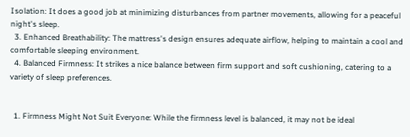Isolation: It does a good job at minimizing disturbances from partner movements, allowing for a peaceful night's sleep.
  3. Enhanced Breathability: The mattress's design ensures adequate airflow, helping to maintain a cool and comfortable sleeping environment.
  4. Balanced Firmness: It strikes a nice balance between firm support and soft cushioning, catering to a variety of sleep preferences.


  1. Firmness Might Not Suit Everyone: While the firmness level is balanced, it may not be ideal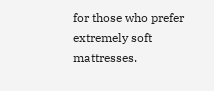for those who prefer extremely soft mattresses.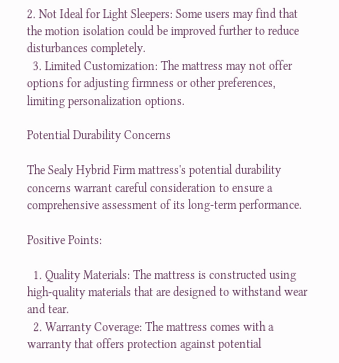2. Not Ideal for Light Sleepers: Some users may find that the motion isolation could be improved further to reduce disturbances completely.
  3. Limited Customization: The mattress may not offer options for adjusting firmness or other preferences, limiting personalization options.

Potential Durability Concerns

The Sealy Hybrid Firm mattress's potential durability concerns warrant careful consideration to ensure a comprehensive assessment of its long-term performance.

Positive Points:

  1. Quality Materials: The mattress is constructed using high-quality materials that are designed to withstand wear and tear.
  2. Warranty Coverage: The mattress comes with a warranty that offers protection against potential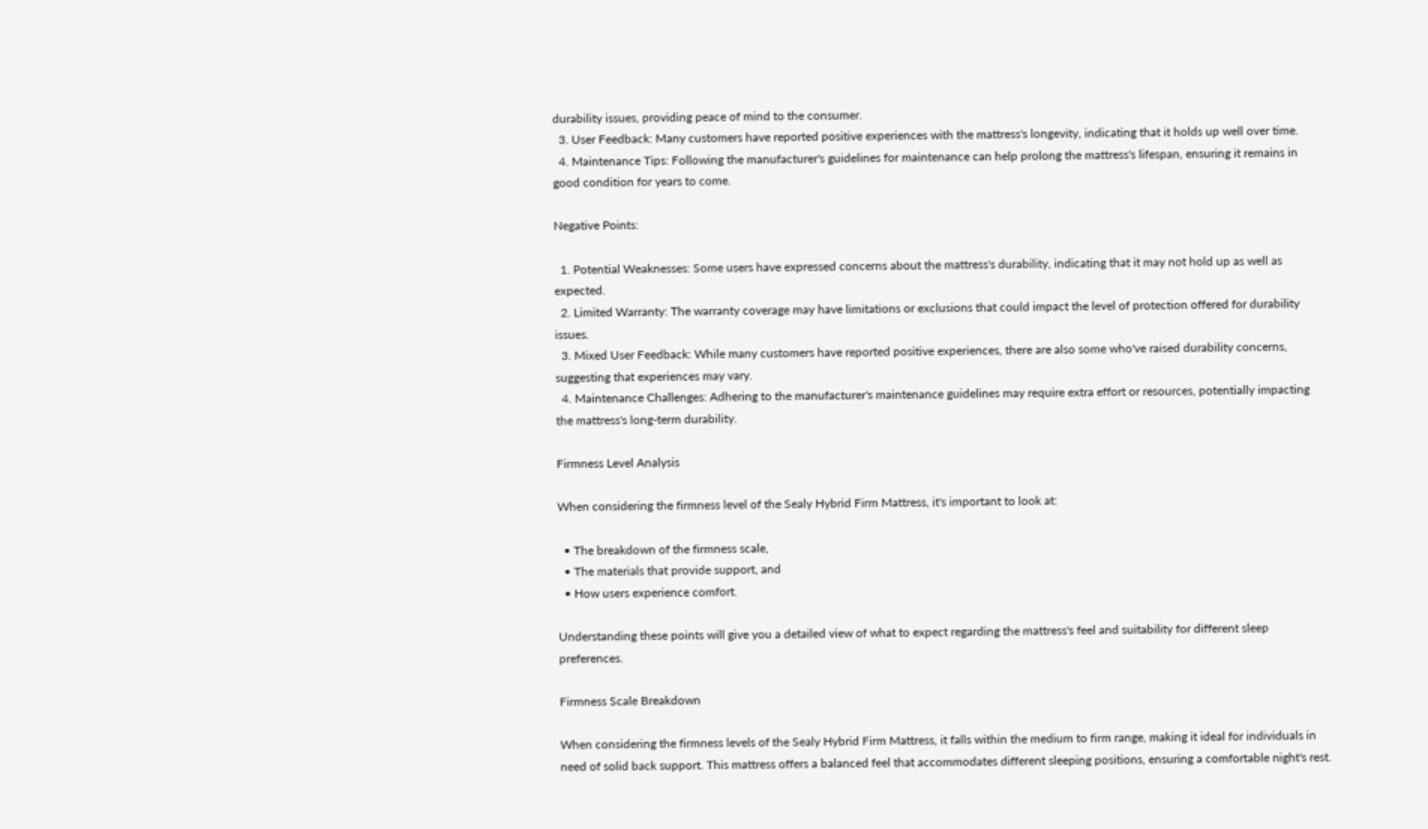durability issues, providing peace of mind to the consumer.
  3. User Feedback: Many customers have reported positive experiences with the mattress's longevity, indicating that it holds up well over time.
  4. Maintenance Tips: Following the manufacturer's guidelines for maintenance can help prolong the mattress's lifespan, ensuring it remains in good condition for years to come.

Negative Points:

  1. Potential Weaknesses: Some users have expressed concerns about the mattress's durability, indicating that it may not hold up as well as expected.
  2. Limited Warranty: The warranty coverage may have limitations or exclusions that could impact the level of protection offered for durability issues.
  3. Mixed User Feedback: While many customers have reported positive experiences, there are also some who've raised durability concerns, suggesting that experiences may vary.
  4. Maintenance Challenges: Adhering to the manufacturer's maintenance guidelines may require extra effort or resources, potentially impacting the mattress's long-term durability.

Firmness Level Analysis

When considering the firmness level of the Sealy Hybrid Firm Mattress, it's important to look at:

  • The breakdown of the firmness scale,
  • The materials that provide support, and
  • How users experience comfort.

Understanding these points will give you a detailed view of what to expect regarding the mattress's feel and suitability for different sleep preferences.

Firmness Scale Breakdown

When considering the firmness levels of the Sealy Hybrid Firm Mattress, it falls within the medium to firm range, making it ideal for individuals in need of solid back support. This mattress offers a balanced feel that accommodates different sleeping positions, ensuring a comfortable night's rest.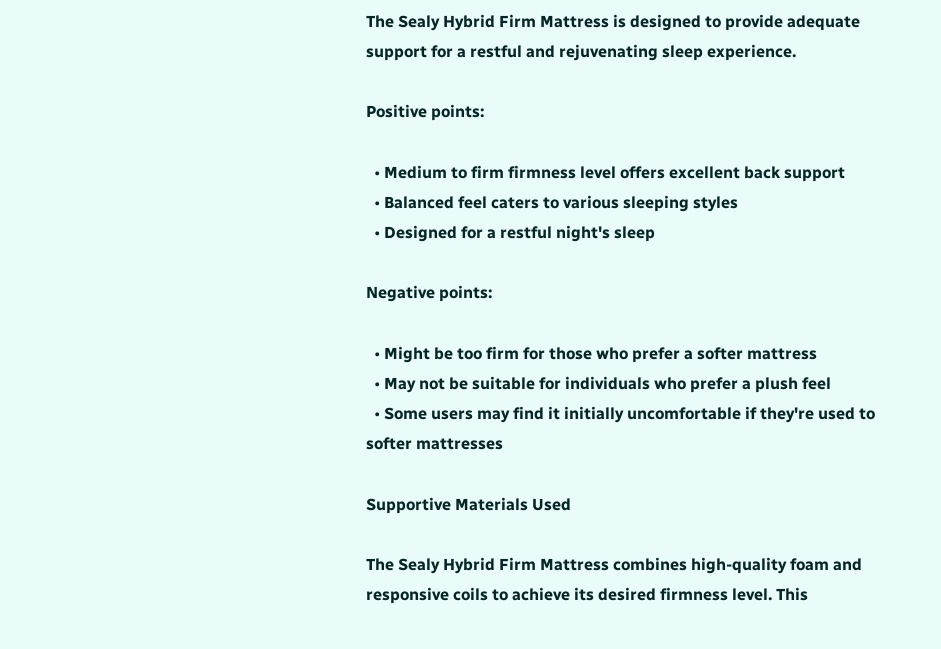The Sealy Hybrid Firm Mattress is designed to provide adequate support for a restful and rejuvenating sleep experience.

Positive points:

  • Medium to firm firmness level offers excellent back support
  • Balanced feel caters to various sleeping styles
  • Designed for a restful night's sleep

Negative points:

  • Might be too firm for those who prefer a softer mattress
  • May not be suitable for individuals who prefer a plush feel
  • Some users may find it initially uncomfortable if they're used to softer mattresses

Supportive Materials Used

The Sealy Hybrid Firm Mattress combines high-quality foam and responsive coils to achieve its desired firmness level. This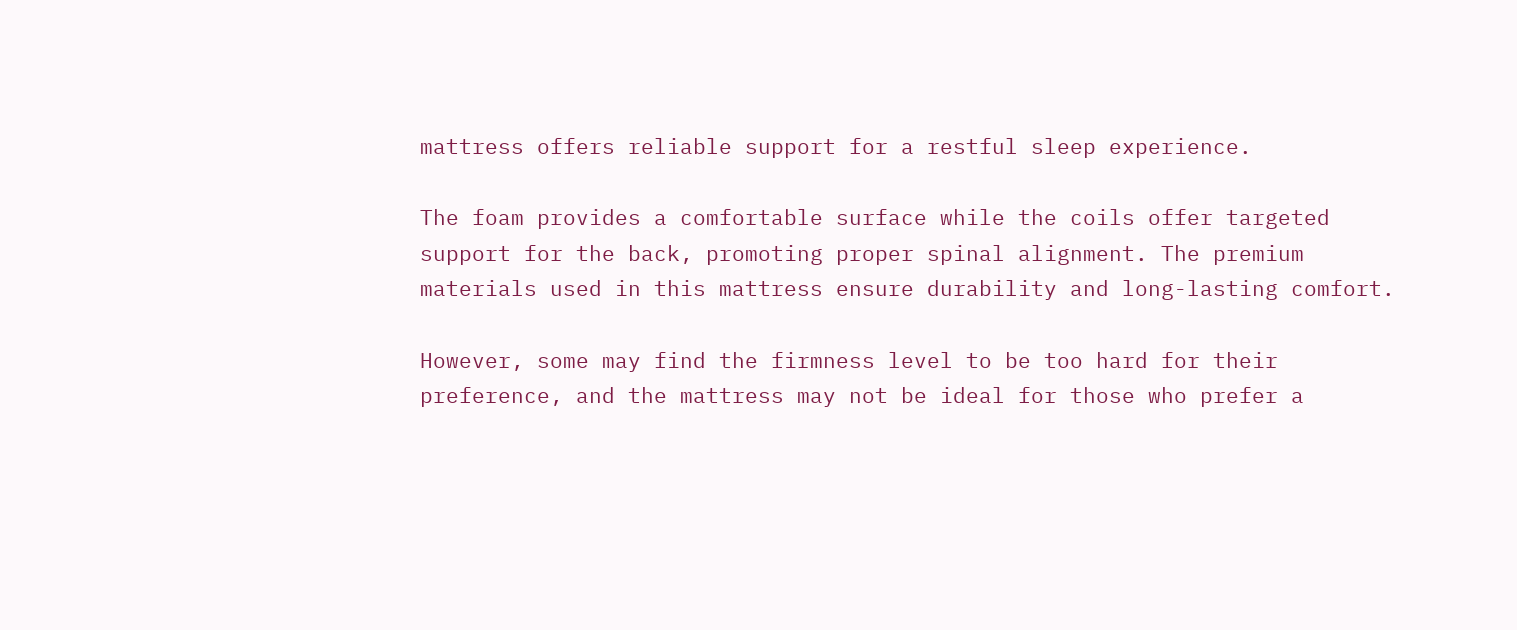mattress offers reliable support for a restful sleep experience.

The foam provides a comfortable surface while the coils offer targeted support for the back, promoting proper spinal alignment. The premium materials used in this mattress ensure durability and long-lasting comfort.

However, some may find the firmness level to be too hard for their preference, and the mattress may not be ideal for those who prefer a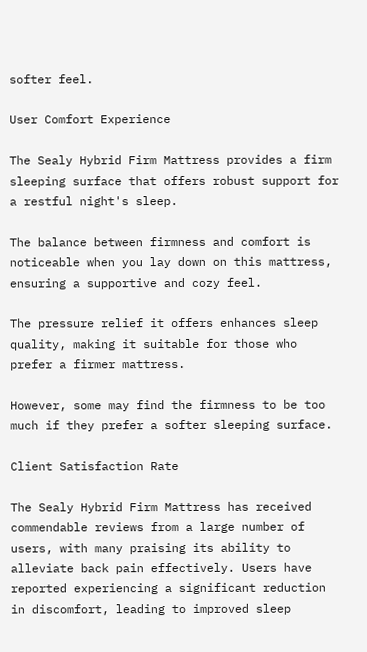softer feel.

User Comfort Experience

The Sealy Hybrid Firm Mattress provides a firm sleeping surface that offers robust support for a restful night's sleep.

The balance between firmness and comfort is noticeable when you lay down on this mattress, ensuring a supportive and cozy feel.

The pressure relief it offers enhances sleep quality, making it suitable for those who prefer a firmer mattress.

However, some may find the firmness to be too much if they prefer a softer sleeping surface.

Client Satisfaction Rate

The Sealy Hybrid Firm Mattress has received commendable reviews from a large number of users, with many praising its ability to alleviate back pain effectively. Users have reported experiencing a significant reduction in discomfort, leading to improved sleep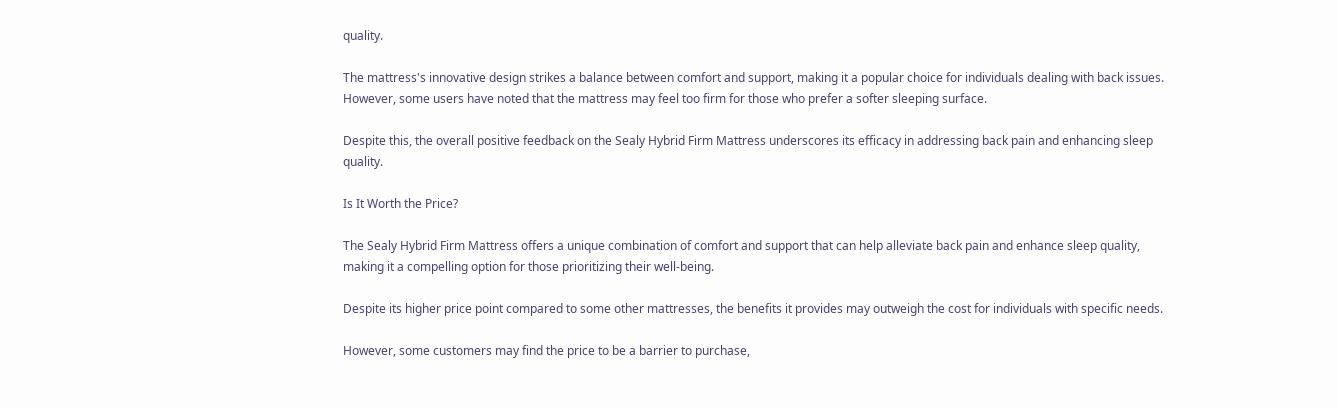quality.

The mattress's innovative design strikes a balance between comfort and support, making it a popular choice for individuals dealing with back issues. However, some users have noted that the mattress may feel too firm for those who prefer a softer sleeping surface.

Despite this, the overall positive feedback on the Sealy Hybrid Firm Mattress underscores its efficacy in addressing back pain and enhancing sleep quality.

Is It Worth the Price?

The Sealy Hybrid Firm Mattress offers a unique combination of comfort and support that can help alleviate back pain and enhance sleep quality, making it a compelling option for those prioritizing their well-being.

Despite its higher price point compared to some other mattresses, the benefits it provides may outweigh the cost for individuals with specific needs.

However, some customers may find the price to be a barrier to purchase,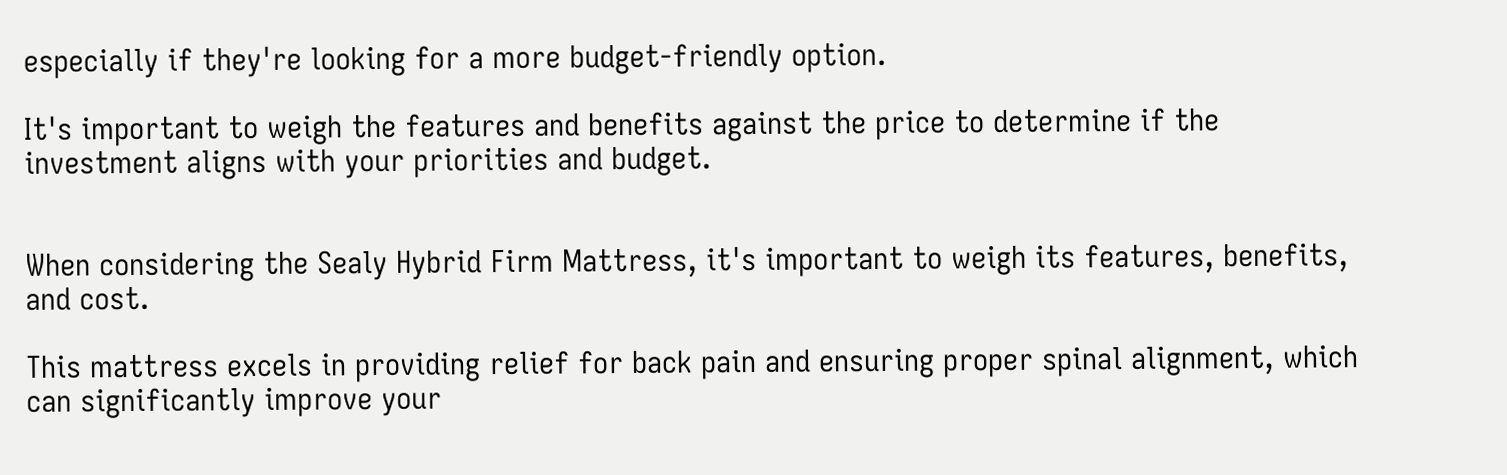especially if they're looking for a more budget-friendly option.

It's important to weigh the features and benefits against the price to determine if the investment aligns with your priorities and budget.


When considering the Sealy Hybrid Firm Mattress, it's important to weigh its features, benefits, and cost.

This mattress excels in providing relief for back pain and ensuring proper spinal alignment, which can significantly improve your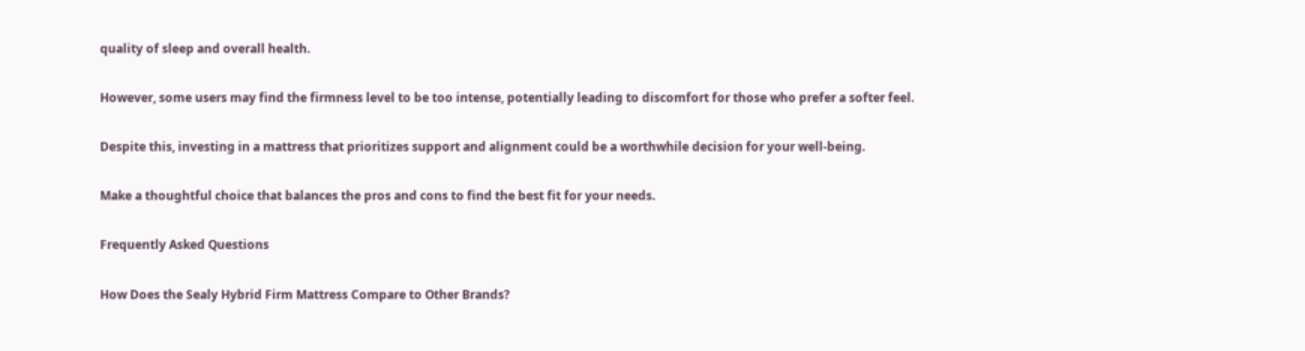quality of sleep and overall health.

However, some users may find the firmness level to be too intense, potentially leading to discomfort for those who prefer a softer feel.

Despite this, investing in a mattress that prioritizes support and alignment could be a worthwhile decision for your well-being.

Make a thoughtful choice that balances the pros and cons to find the best fit for your needs.

Frequently Asked Questions

How Does the Sealy Hybrid Firm Mattress Compare to Other Brands?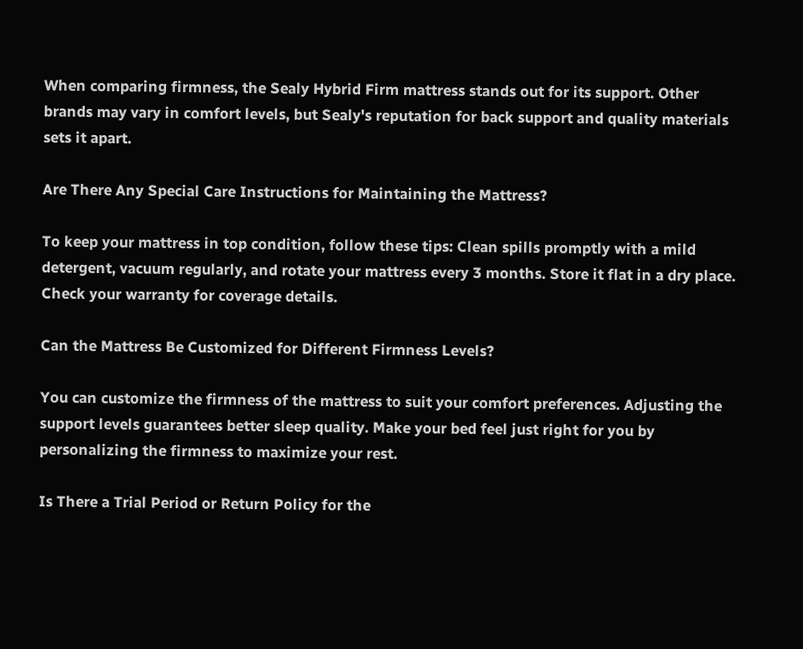When comparing firmness, the Sealy Hybrid Firm mattress stands out for its support. Other brands may vary in comfort levels, but Sealy's reputation for back support and quality materials sets it apart.

Are There Any Special Care Instructions for Maintaining the Mattress?

To keep your mattress in top condition, follow these tips: Clean spills promptly with a mild detergent, vacuum regularly, and rotate your mattress every 3 months. Store it flat in a dry place. Check your warranty for coverage details.

Can the Mattress Be Customized for Different Firmness Levels?

You can customize the firmness of the mattress to suit your comfort preferences. Adjusting the support levels guarantees better sleep quality. Make your bed feel just right for you by personalizing the firmness to maximize your rest.

Is There a Trial Period or Return Policy for the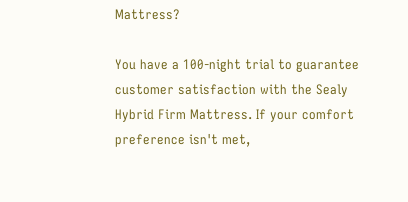Mattress?

You have a 100-night trial to guarantee customer satisfaction with the Sealy Hybrid Firm Mattress. If your comfort preference isn't met,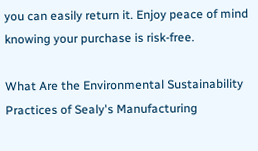you can easily return it. Enjoy peace of mind knowing your purchase is risk-free.

What Are the Environmental Sustainability Practices of Sealy's Manufacturing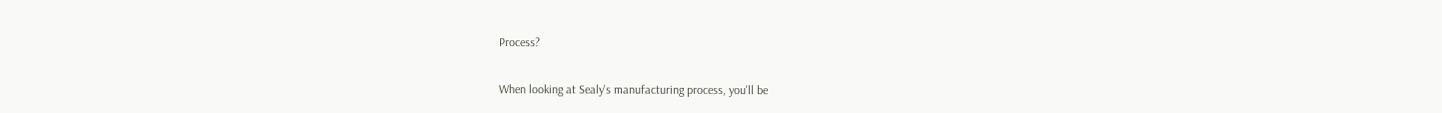Process?

When looking at Sealy's manufacturing process, you'll be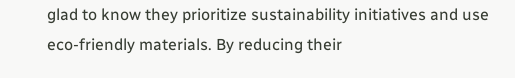glad to know they prioritize sustainability initiatives and use eco-friendly materials. By reducing their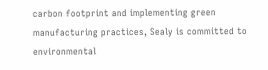carbon footprint and implementing green manufacturing practices, Sealy is committed to environmental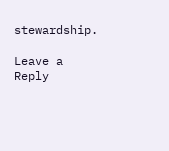stewardship.

Leave a Reply